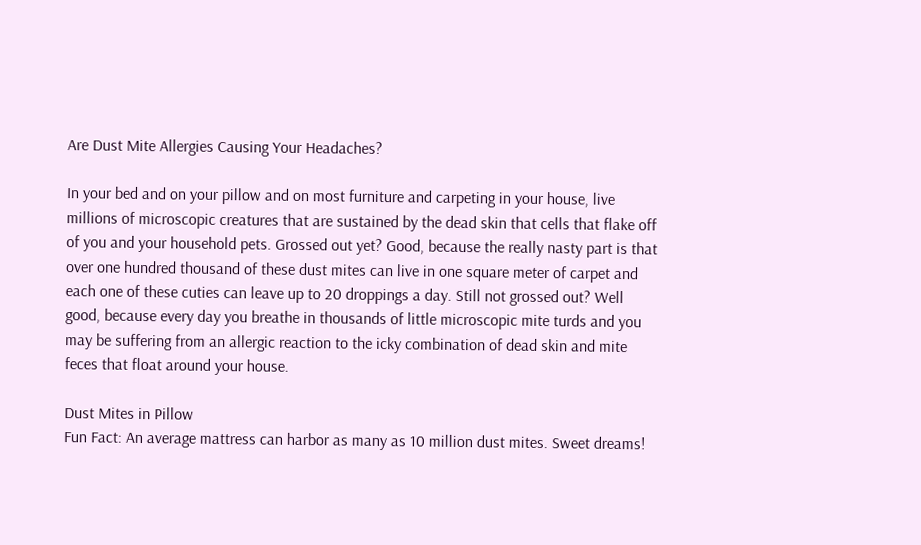Are Dust Mite Allergies Causing Your Headaches?

In your bed and on your pillow and on most furniture and carpeting in your house, live millions of microscopic creatures that are sustained by the dead skin that cells that flake off of you and your household pets. Grossed out yet? Good, because the really nasty part is that over one hundred thousand of these dust mites can live in one square meter of carpet and each one of these cuties can leave up to 20 droppings a day. Still not grossed out? Well good, because every day you breathe in thousands of little microscopic mite turds and you may be suffering from an allergic reaction to the icky combination of dead skin and mite feces that float around your house.

Dust Mites in Pillow
Fun Fact: An average mattress can harbor as many as 10 million dust mites. Sweet dreams!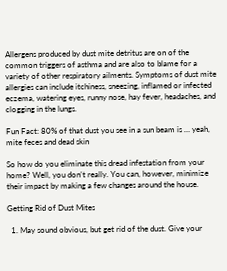Allergens produced by dust mite detritus are on of the common triggers of asthma and are also to blame for a variety of other respiratory ailments. Symptoms of dust mite allergies can include itchiness, sneezing, inflamed or infected eczema, watering eyes, runny nose, hay fever, headaches, and clogging in the lungs.

Fun Fact: 80% of that dust you see in a sun beam is … yeah, mite feces and dead skin

So how do you eliminate this dread infestation from your home? Well, you don’t really. You can, however, minimize their impact by making a few changes around the house.

Getting Rid of Dust Mites

  1. May sound obvious, but get rid of the dust. Give your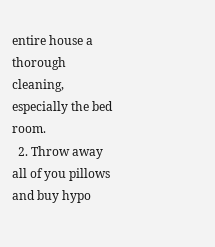entire house a thorough cleaning, especially the bed room.
  2. Throw away all of you pillows and buy hypo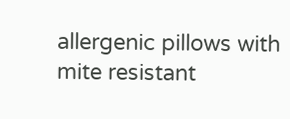allergenic pillows with mite resistant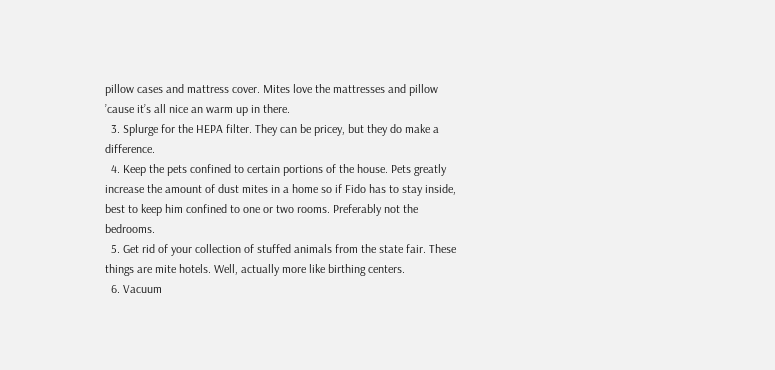pillow cases and mattress cover. Mites love the mattresses and pillow ’cause it’s all nice an warm up in there.
  3. Splurge for the HEPA filter. They can be pricey, but they do make a difference.
  4. Keep the pets confined to certain portions of the house. Pets greatly increase the amount of dust mites in a home so if Fido has to stay inside, best to keep him confined to one or two rooms. Preferably not the bedrooms.
  5. Get rid of your collection of stuffed animals from the state fair. These things are mite hotels. Well, actually more like birthing centers.
  6. Vacuum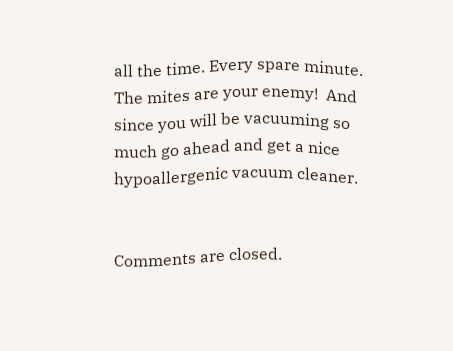all the time. Every spare minute. The mites are your enemy!  And since you will be vacuuming so much go ahead and get a nice hypoallergenic vacuum cleaner.


Comments are closed.